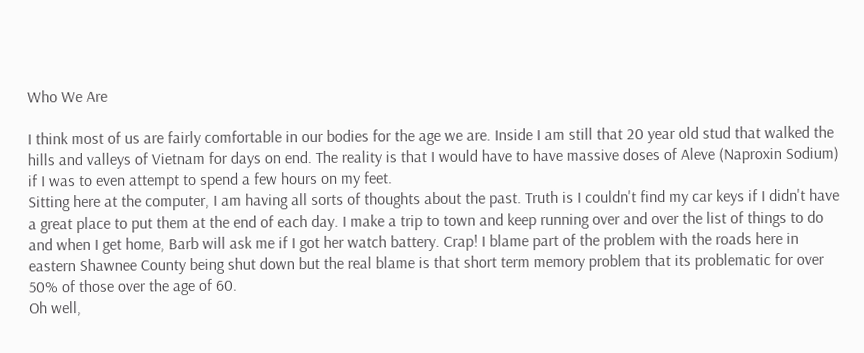Who We Are

I think most of us are fairly comfortable in our bodies for the age we are. Inside I am still that 20 year old stud that walked the hills and valleys of Vietnam for days on end. The reality is that I would have to have massive doses of Aleve (Naproxin Sodium) if I was to even attempt to spend a few hours on my feet.
Sitting here at the computer, I am having all sorts of thoughts about the past. Truth is I couldn't find my car keys if I didn't have a great place to put them at the end of each day. I make a trip to town and keep running over and over the list of things to do and when I get home, Barb will ask me if I got her watch battery. Crap! I blame part of the problem with the roads here in eastern Shawnee County being shut down but the real blame is that short term memory problem that its problematic for over 50% of those over the age of 60.
Oh well,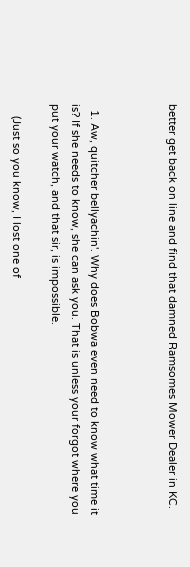better get back on line and find that damned Ramsomes Mower Dealer in KC.



  1. Aw, quitcher bellyachin'. Why does Bobwa even need to know what time it is? If she needs to know, she can ask you. That is unless your forgot where you put your watch, and that sir, is impossible.

    (Just so you know, I lost one of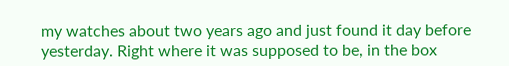my watches about two years ago and just found it day before yesterday. Right where it was supposed to be, in the box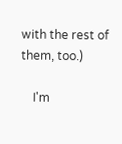with the rest of them, too.)

    I'm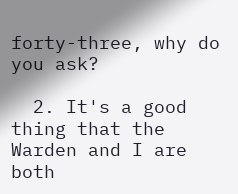forty-three, why do you ask?

  2. It's a good thing that the Warden and I are both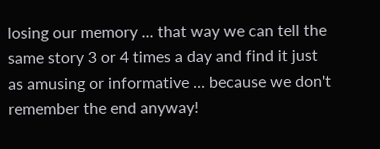losing our memory ... that way we can tell the same story 3 or 4 times a day and find it just as amusing or informative ... because we don't remember the end anyway!